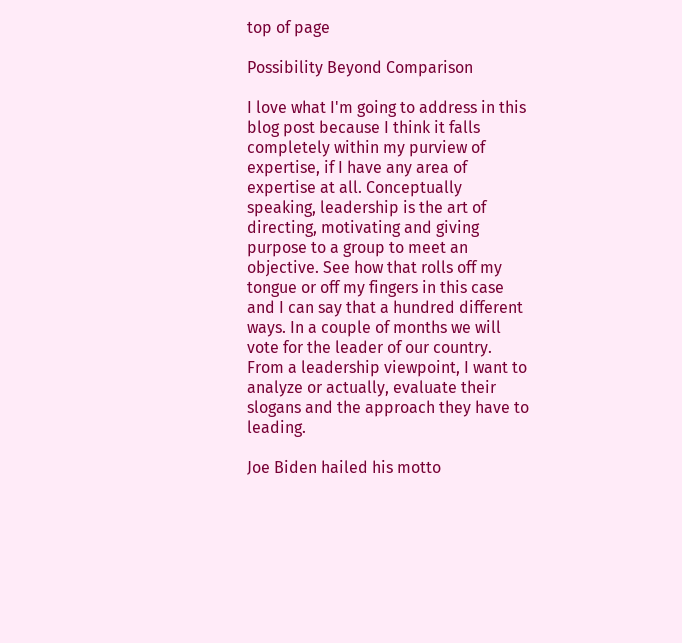top of page

Possibility Beyond Comparison

I love what I'm going to address in this blog post because I think it falls completely within my purview of expertise, if I have any area of expertise at all. Conceptually speaking, leadership is the art of directing, motivating and giving purpose to a group to meet an objective. See how that rolls off my tongue or off my fingers in this case and I can say that a hundred different ways. In a couple of months we will vote for the leader of our country. From a leadership viewpoint, I want to analyze or actually, evaluate their slogans and the approach they have to leading.

Joe Biden hailed his motto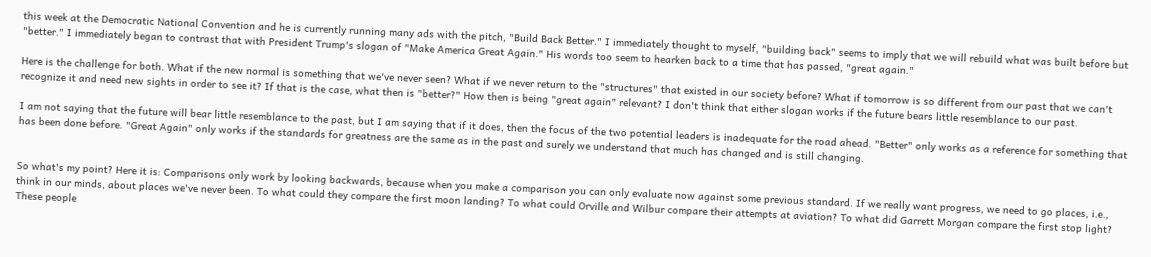this week at the Democratic National Convention and he is currently running many ads with the pitch, "Build Back Better." I immediately thought to myself, "building back" seems to imply that we will rebuild what was built before but "better." I immediately began to contrast that with President Trump's slogan of "Make America Great Again." His words too seem to hearken back to a time that has passed, "great again."

Here is the challenge for both. What if the new normal is something that we've never seen? What if we never return to the "structures" that existed in our society before? What if tomorrow is so different from our past that we can't recognize it and need new sights in order to see it? If that is the case, what then is "better?" How then is being "great again" relevant? I don't think that either slogan works if the future bears little resemblance to our past.

I am not saying that the future will bear little resemblance to the past, but I am saying that if it does, then the focus of the two potential leaders is inadequate for the road ahead. "Better" only works as a reference for something that has been done before. "Great Again" only works if the standards for greatness are the same as in the past and surely we understand that much has changed and is still changing.


So what's my point? Here it is: Comparisons only work by looking backwards, because when you make a comparison you can only evaluate now against some previous standard. If we really want progress, we need to go places, i.e., think in our minds, about places we've never been. To what could they compare the first moon landing? To what could Orville and Wilbur compare their attempts at aviation? To what did Garrett Morgan compare the first stop light? These people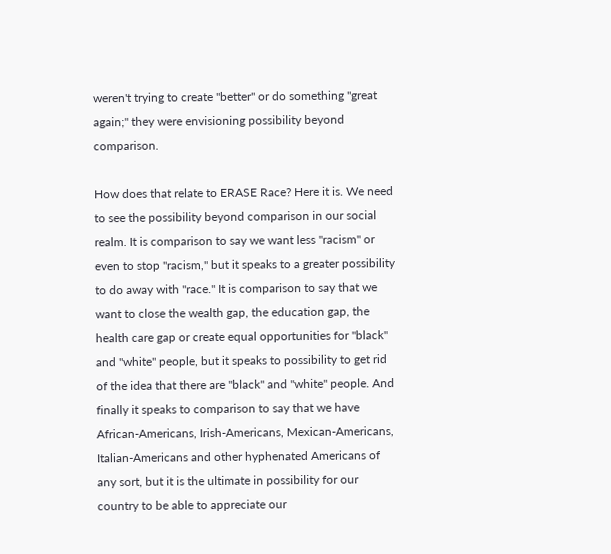weren't trying to create "better" or do something "great again;" they were envisioning possibility beyond comparison.

How does that relate to ERASE Race? Here it is. We need to see the possibility beyond comparison in our social realm. It is comparison to say we want less "racism" or even to stop "racism," but it speaks to a greater possibility to do away with "race." It is comparison to say that we want to close the wealth gap, the education gap, the health care gap or create equal opportunities for "black" and "white" people, but it speaks to possibility to get rid of the idea that there are "black" and "white" people. And finally it speaks to comparison to say that we have African-Americans, Irish-Americans, Mexican-Americans, Italian-Americans and other hyphenated Americans of any sort, but it is the ultimate in possibility for our country to be able to appreciate our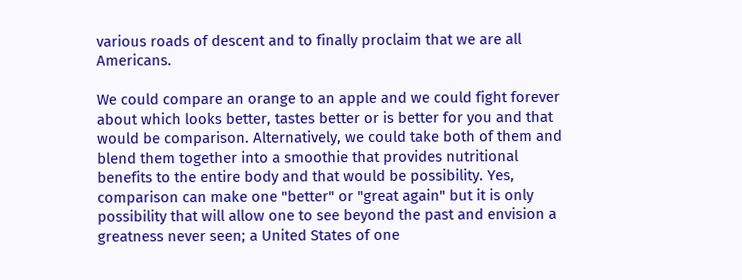various roads of descent and to finally proclaim that we are all Americans.

We could compare an orange to an apple and we could fight forever about which looks better, tastes better or is better for you and that would be comparison. Alternatively, we could take both of them and blend them together into a smoothie that provides nutritional benefits to the entire body and that would be possibility. Yes, comparison can make one "better" or "great again" but it is only possibility that will allow one to see beyond the past and envision a greatness never seen; a United States of one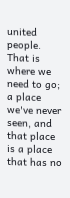united people. That is where we need to go; a place we've never seen, and that place is a place that has no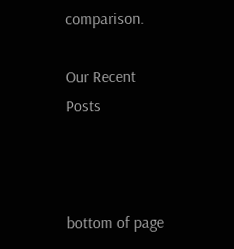comparison.

Our Recent Posts



bottom of page